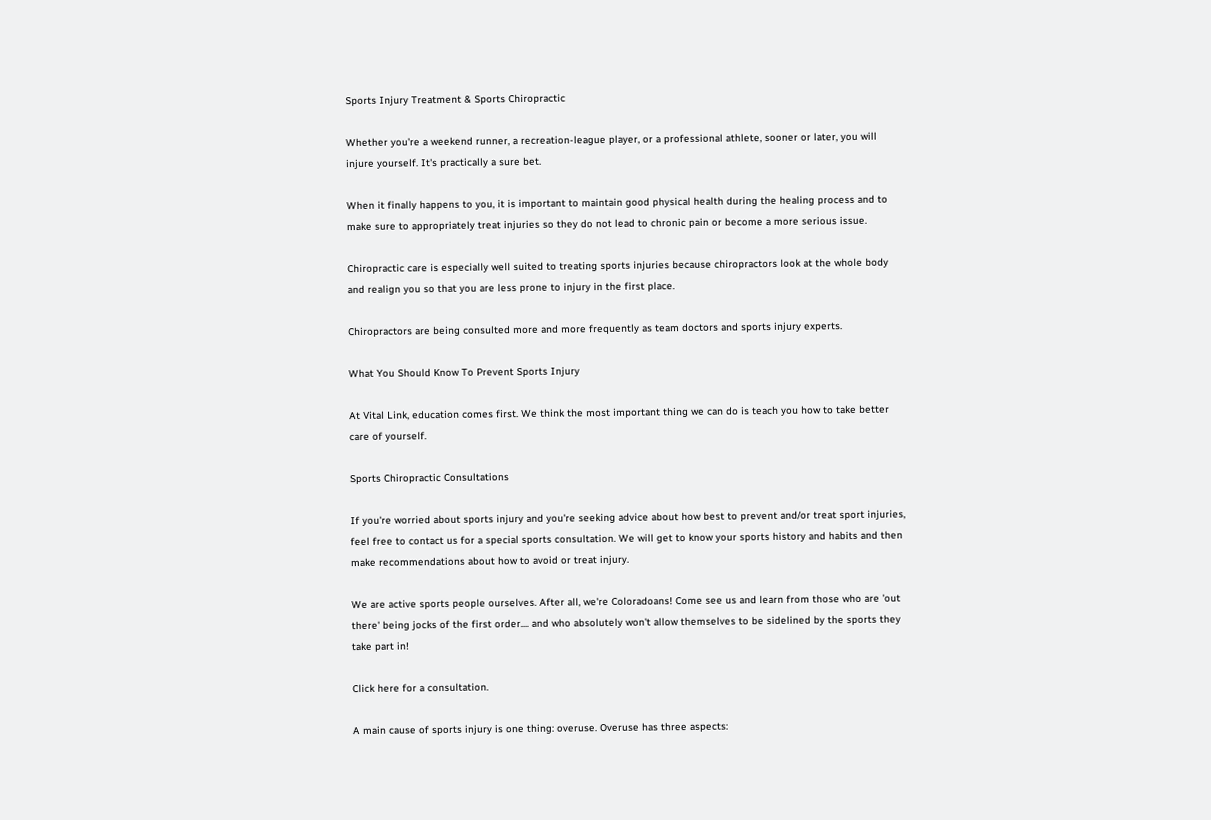Sports Injury Treatment & Sports Chiropractic

Whether you're a weekend runner, a recreation-league player, or a professional athlete, sooner or later, you will injure yourself. It's practically a sure bet.

When it finally happens to you, it is important to maintain good physical health during the healing process and to make sure to appropriately treat injuries so they do not lead to chronic pain or become a more serious issue.

Chiropractic care is especially well suited to treating sports injuries because chiropractors look at the whole body and realign you so that you are less prone to injury in the first place.

Chiropractors are being consulted more and more frequently as team doctors and sports injury experts.

What You Should Know To Prevent Sports Injury

At Vital Link, education comes first. We think the most important thing we can do is teach you how to take better care of yourself.

Sports Chiropractic Consultations

If you're worried about sports injury and you're seeking advice about how best to prevent and/or treat sport injuries, feel free to contact us for a special sports consultation. We will get to know your sports history and habits and then make recommendations about how to avoid or treat injury.

We are active sports people ourselves. After all, we're Coloradoans! Come see us and learn from those who are 'out there' being jocks of the first order.... and who absolutely won't allow themselves to be sidelined by the sports they take part in!

Click here for a consultation.

A main cause of sports injury is one thing: overuse. Overuse has three aspects: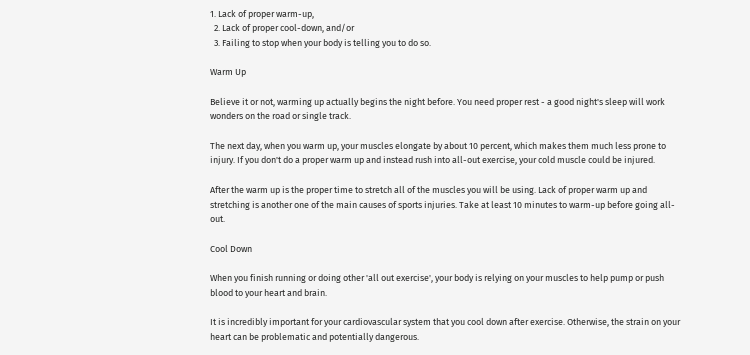1. Lack of proper warm-up,
  2. Lack of proper cool-down, and/or
  3. Failing to stop when your body is telling you to do so.

Warm Up

Believe it or not, warming up actually begins the night before. You need proper rest - a good night's sleep will work wonders on the road or single track.

The next day, when you warm up, your muscles elongate by about 10 percent, which makes them much less prone to injury. If you don't do a proper warm up and instead rush into all-out exercise, your cold muscle could be injured.

After the warm up is the proper time to stretch all of the muscles you will be using. Lack of proper warm up and stretching is another one of the main causes of sports injuries. Take at least 10 minutes to warm-up before going all-out.

Cool Down

When you finish running or doing other 'all out exercise', your body is relying on your muscles to help pump or push blood to your heart and brain.

It is incredibly important for your cardiovascular system that you cool down after exercise. Otherwise, the strain on your heart can be problematic and potentially dangerous.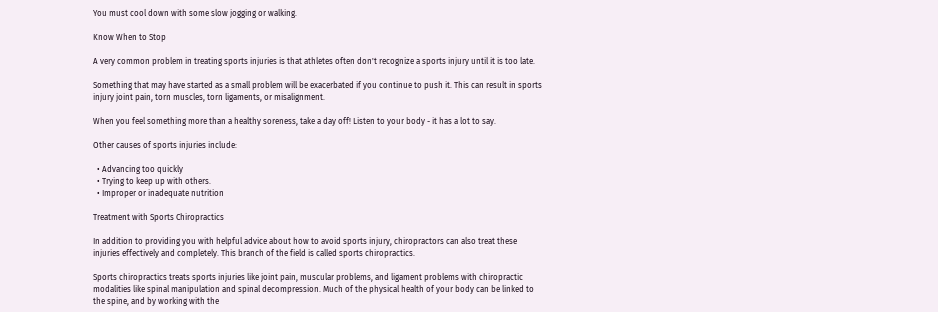You must cool down with some slow jogging or walking.

Know When to Stop

A very common problem in treating sports injuries is that athletes often don't recognize a sports injury until it is too late.

Something that may have started as a small problem will be exacerbated if you continue to push it. This can result in sports injury joint pain, torn muscles, torn ligaments, or misalignment.

When you feel something more than a healthy soreness, take a day off! Listen to your body - it has a lot to say.

Other causes of sports injuries include:

  • Advancing too quickly
  • Trying to keep up with others.
  • Improper or inadequate nutrition

Treatment with Sports Chiropractics

In addition to providing you with helpful advice about how to avoid sports injury, chiropractors can also treat these injuries effectively and completely. This branch of the field is called sports chiropractics.

Sports chiropractics treats sports injuries like joint pain, muscular problems, and ligament problems with chiropractic modalities like spinal manipulation and spinal decompression. Much of the physical health of your body can be linked to the spine, and by working with the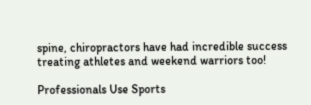spine, chiropractors have had incredible success treating athletes and weekend warriors too!

Professionals Use Sports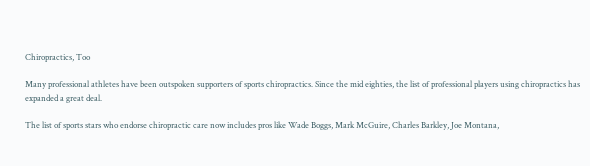Chiropractics, Too

Many professional athletes have been outspoken supporters of sports chiropractics. Since the mid eighties, the list of professional players using chiropractics has expanded a great deal.

The list of sports stars who endorse chiropractic care now includes pros like Wade Boggs, Mark McGuire, Charles Barkley, Joe Montana,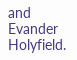and Evander Holyfield.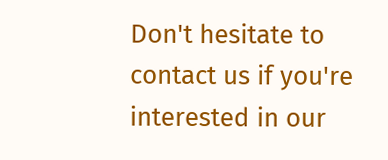Don't hesitate to contact us if you're interested in our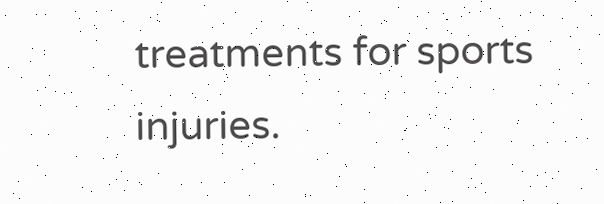treatments for sports injuries.